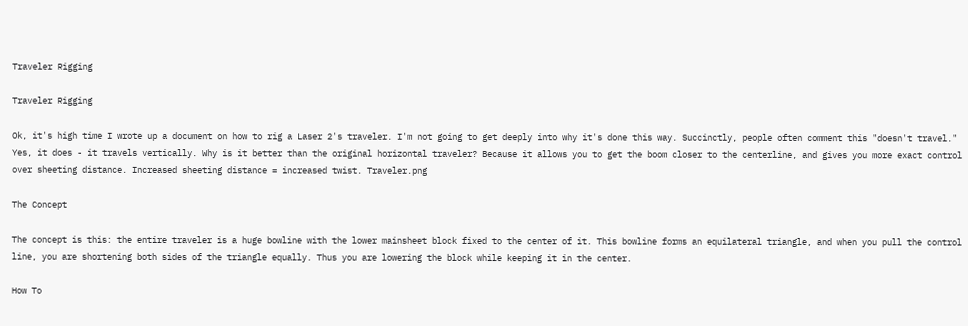Traveler Rigging

Traveler Rigging

Ok, it's high time I wrote up a document on how to rig a Laser 2's traveler. I'm not going to get deeply into why it's done this way. Succinctly, people often comment this "doesn't travel." Yes, it does - it travels vertically. Why is it better than the original horizontal traveler? Because it allows you to get the boom closer to the centerline, and gives you more exact control over sheeting distance. Increased sheeting distance = increased twist. Traveler.png

The Concept

The concept is this: the entire traveler is a huge bowline with the lower mainsheet block fixed to the center of it. This bowline forms an equilateral triangle, and when you pull the control line, you are shortening both sides of the triangle equally. Thus you are lowering the block while keeping it in the center.

How To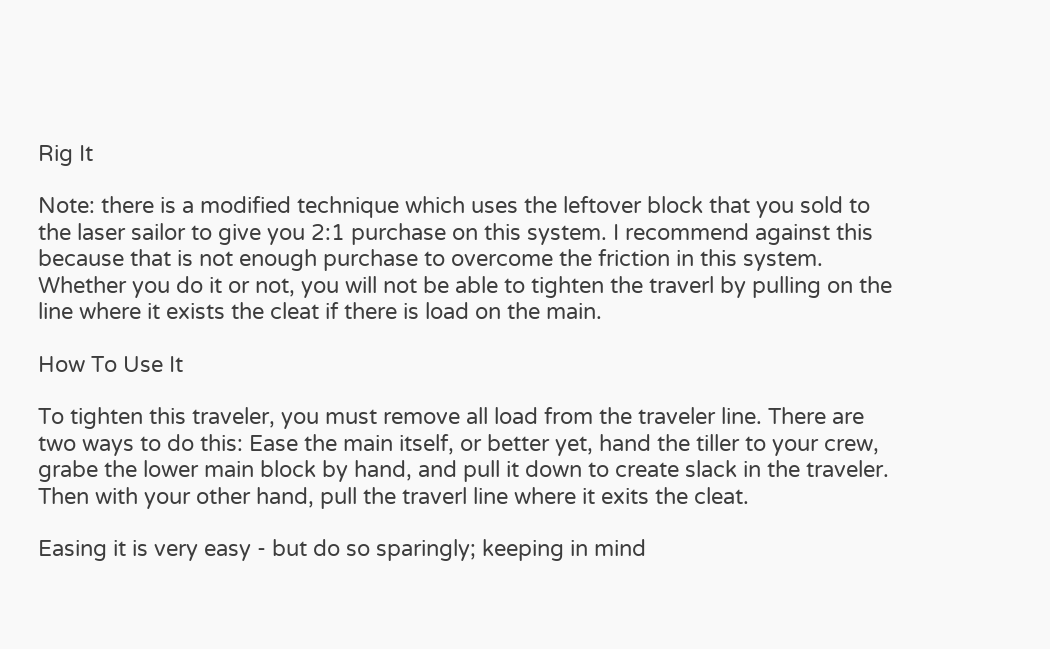Rig It

Note: there is a modified technique which uses the leftover block that you sold to the laser sailor to give you 2:1 purchase on this system. I recommend against this because that is not enough purchase to overcome the friction in this system. Whether you do it or not, you will not be able to tighten the traverl by pulling on the line where it exists the cleat if there is load on the main.

How To Use It

To tighten this traveler, you must remove all load from the traveler line. There are two ways to do this: Ease the main itself, or better yet, hand the tiller to your crew, grabe the lower main block by hand, and pull it down to create slack in the traveler. Then with your other hand, pull the traverl line where it exits the cleat.

Easing it is very easy - but do so sparingly; keeping in mind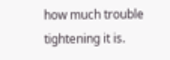how much trouble tightening it is.